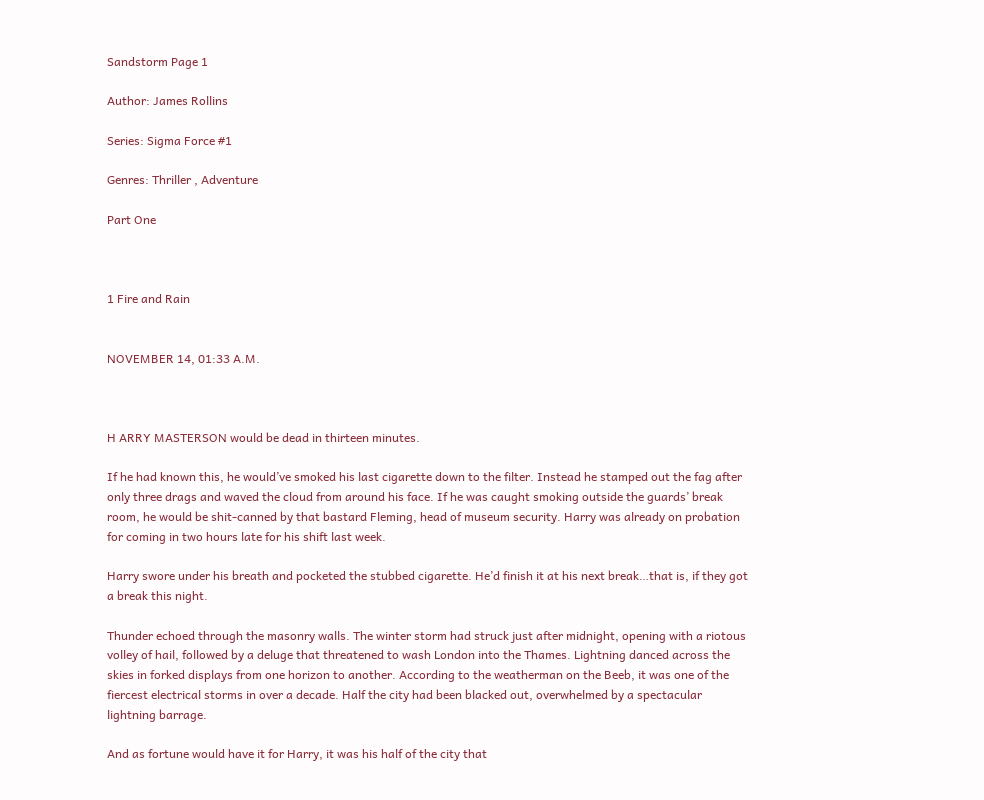Sandstorm Page 1

Author: James Rollins

Series: Sigma Force #1

Genres: Thriller , Adventure

Part One



1 Fire and Rain


NOVEMBER 14, 01:33 A.M.



H ARRY MASTERSON would be dead in thirteen minutes.

If he had known this, he would’ve smoked his last cigarette down to the filter. Instead he stamped out the fag after only three drags and waved the cloud from around his face. If he was caught smoking outside the guards’ break room, he would be shit-canned by that bastard Fleming, head of museum security. Harry was already on probation for coming in two hours late for his shift last week.

Harry swore under his breath and pocketed the stubbed cigarette. He’d finish it at his next break…that is, if they got a break this night.

Thunder echoed through the masonry walls. The winter storm had struck just after midnight, opening with a riotous volley of hail, followed by a deluge that threatened to wash London into the Thames. Lightning danced across the skies in forked displays from one horizon to another. According to the weatherman on the Beeb, it was one of the fiercest electrical storms in over a decade. Half the city had been blacked out, overwhelmed by a spectacular lightning barrage.

And as fortune would have it for Harry, it was his half of the city that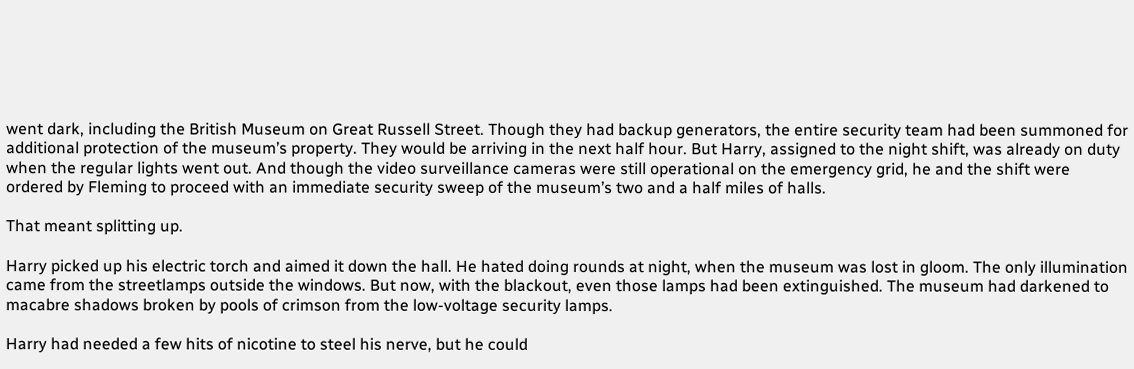went dark, including the British Museum on Great Russell Street. Though they had backup generators, the entire security team had been summoned for additional protection of the museum’s property. They would be arriving in the next half hour. But Harry, assigned to the night shift, was already on duty when the regular lights went out. And though the video surveillance cameras were still operational on the emergency grid, he and the shift were ordered by Fleming to proceed with an immediate security sweep of the museum’s two and a half miles of halls.

That meant splitting up.

Harry picked up his electric torch and aimed it down the hall. He hated doing rounds at night, when the museum was lost in gloom. The only illumination came from the streetlamps outside the windows. But now, with the blackout, even those lamps had been extinguished. The museum had darkened to macabre shadows broken by pools of crimson from the low-voltage security lamps.

Harry had needed a few hits of nicotine to steel his nerve, but he could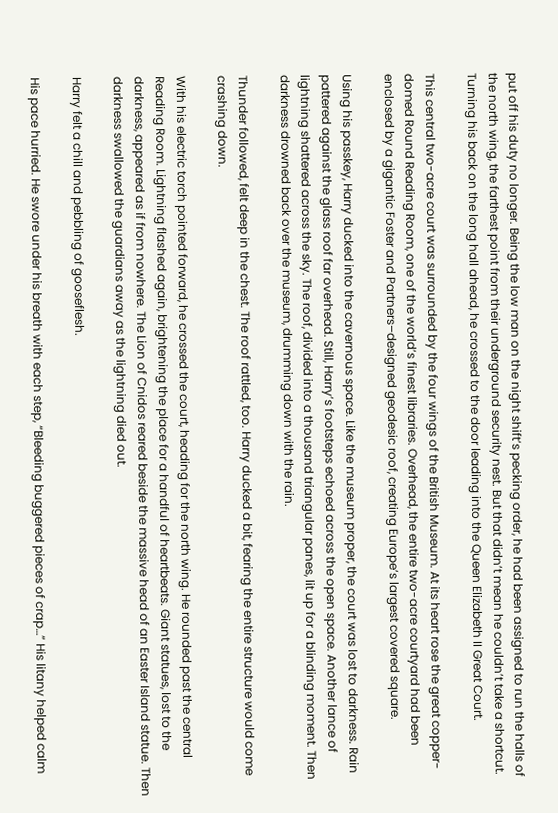put off his duty no longer. Being the low man on the night shift’s pecking order, he had been assigned to run the halls of the north wing, the farthest point from their underground security nest. But that didn’t mean he couldn’t take a shortcut. Turning his back on the long hall ahead, he crossed to the door leading into the Queen Elizabeth II Great Court.

This central two-acre court was surrounded by the four wings of the British Museum. At its heart rose the great copper-domed Round Reading Room, one of the world’s finest libraries. Overhead, the entire two-acre courtyard had been enclosed by a gigantic Foster and Partners–designed geodesic roof, creating Europe’s largest covered square.

Using his passkey, Harry ducked into the cavernous space. Like the museum proper, the court was lost to darkness. Rain pattered against the glass roof far overhead. Still, Harry’s footsteps echoed across the open space. Another lance of lightning shattered across the sky. The roof, divided into a thousand triangular panes, lit up for a blinding moment. Then darkness drowned back over the museum, drumming down with the rain.

Thunder followed, felt deep in the chest. The roof rattled, too. Harry ducked a bit, fearing the entire structure would come crashing down.

With his electric torch pointed forward, he crossed the court, heading for the north wing. He rounded past the central Reading Room. Lightning flashed again, brightening the place for a handful of heartbeats. Giant statues, lost to the darkness, appeared as if from nowhere. The Lion of Cnidos reared beside the massive head of an Easter Island statue. Then darkness swallowed the guardians away as the lightning died out.

Harry felt a chill and pebbling of gooseflesh.

His pace hurried. He swore under his breath with each step, “Bleeding buggered pieces of crap…” His litany helped calm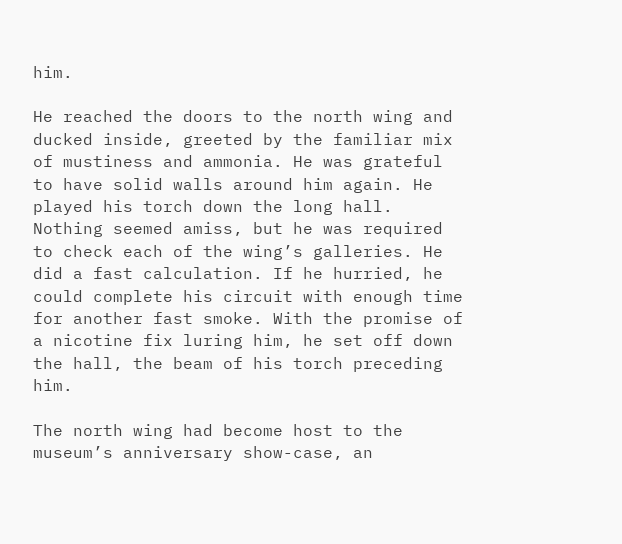him.

He reached the doors to the north wing and ducked inside, greeted by the familiar mix of mustiness and ammonia. He was grateful to have solid walls around him again. He played his torch down the long hall. Nothing seemed amiss, but he was required to check each of the wing’s galleries. He did a fast calculation. If he hurried, he could complete his circuit with enough time for another fast smoke. With the promise of a nicotine fix luring him, he set off down the hall, the beam of his torch preceding him.

The north wing had become host to the museum’s anniversary show-case, an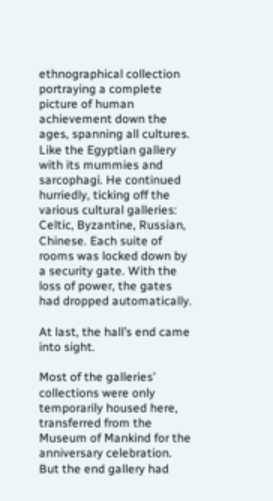ethnographical collection portraying a complete picture of human achievement down the ages, spanning all cultures. Like the Egyptian gallery with its mummies and sarcophagi. He continued hurriedly, ticking off the various cultural galleries: Celtic, Byzantine, Russian, Chinese. Each suite of rooms was locked down by a security gate. With the loss of power, the gates had dropped automatically.

At last, the hall’s end came into sight.

Most of the galleries’ collections were only temporarily housed here, transferred from the Museum of Mankind for the anniversary celebration. But the end gallery had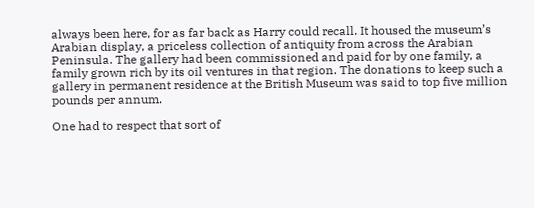always been here, for as far back as Harry could recall. It housed the museum’s Arabian display, a priceless collection of antiquity from across the Arabian Peninsula. The gallery had been commissioned and paid for by one family, a family grown rich by its oil ventures in that region. The donations to keep such a gallery in permanent residence at the British Museum was said to top five million pounds per annum.

One had to respect that sort of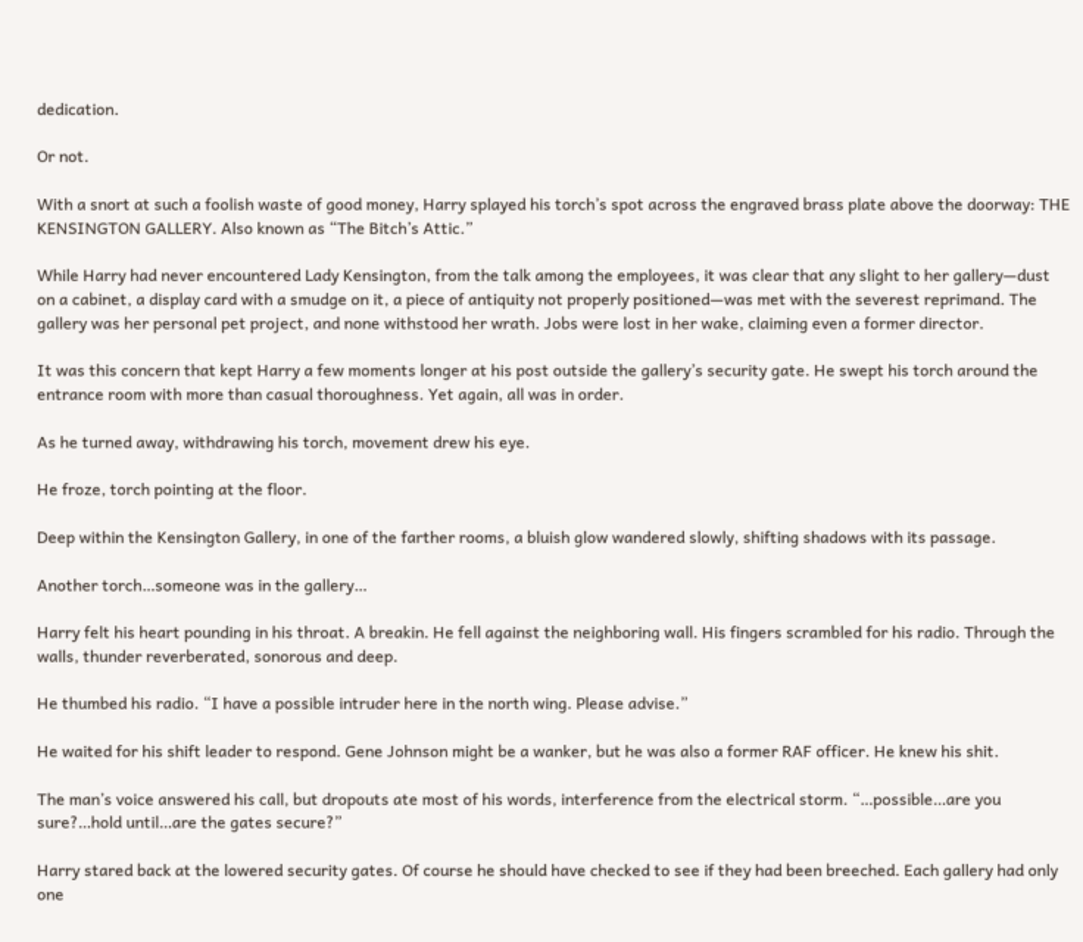dedication.

Or not.

With a snort at such a foolish waste of good money, Harry splayed his torch’s spot across the engraved brass plate above the doorway: THE KENSINGTON GALLERY. Also known as “The Bitch’s Attic.”

While Harry had never encountered Lady Kensington, from the talk among the employees, it was clear that any slight to her gallery—dust on a cabinet, a display card with a smudge on it, a piece of antiquity not properly positioned—was met with the severest reprimand. The gallery was her personal pet project, and none withstood her wrath. Jobs were lost in her wake, claiming even a former director.

It was this concern that kept Harry a few moments longer at his post outside the gallery’s security gate. He swept his torch around the entrance room with more than casual thoroughness. Yet again, all was in order.

As he turned away, withdrawing his torch, movement drew his eye.

He froze, torch pointing at the floor.

Deep within the Kensington Gallery, in one of the farther rooms, a bluish glow wandered slowly, shifting shadows with its passage.

Another torch…someone was in the gallery…

Harry felt his heart pounding in his throat. A breakin. He fell against the neighboring wall. His fingers scrambled for his radio. Through the walls, thunder reverberated, sonorous and deep.

He thumbed his radio. “I have a possible intruder here in the north wing. Please advise.”

He waited for his shift leader to respond. Gene Johnson might be a wanker, but he was also a former RAF officer. He knew his shit.

The man’s voice answered his call, but dropouts ate most of his words, interference from the electrical storm. “…possible…are you sure?…hold until…are the gates secure?”

Harry stared back at the lowered security gates. Of course he should have checked to see if they had been breeched. Each gallery had only one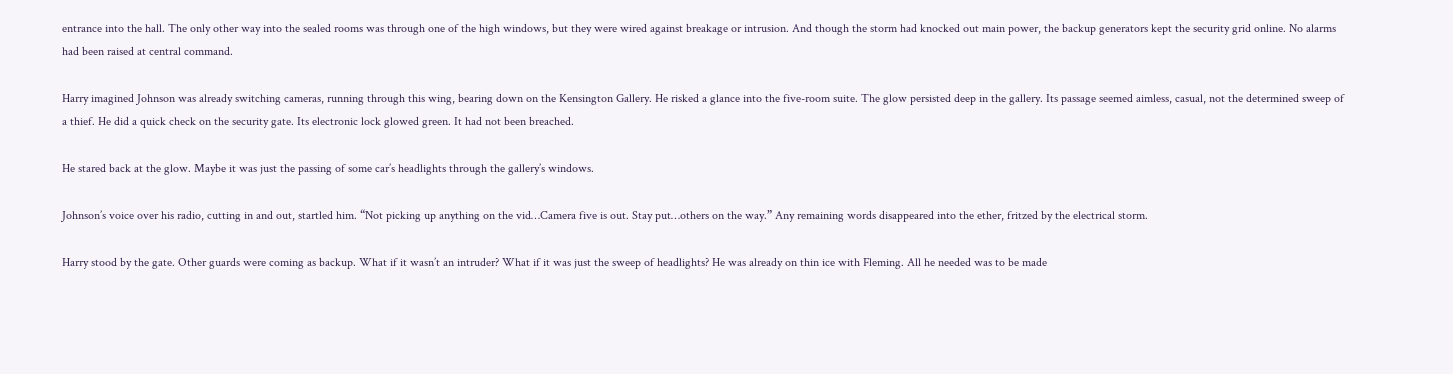entrance into the hall. The only other way into the sealed rooms was through one of the high windows, but they were wired against breakage or intrusion. And though the storm had knocked out main power, the backup generators kept the security grid online. No alarms had been raised at central command.

Harry imagined Johnson was already switching cameras, running through this wing, bearing down on the Kensington Gallery. He risked a glance into the five-room suite. The glow persisted deep in the gallery. Its passage seemed aimless, casual, not the determined sweep of a thief. He did a quick check on the security gate. Its electronic lock glowed green. It had not been breached.

He stared back at the glow. Maybe it was just the passing of some car’s headlights through the gallery’s windows.

Johnson’s voice over his radio, cutting in and out, startled him. “Not picking up anything on the vid…Camera five is out. Stay put…others on the way.” Any remaining words disappeared into the ether, fritzed by the electrical storm.

Harry stood by the gate. Other guards were coming as backup. What if it wasn’t an intruder? What if it was just the sweep of headlights? He was already on thin ice with Fleming. All he needed was to be made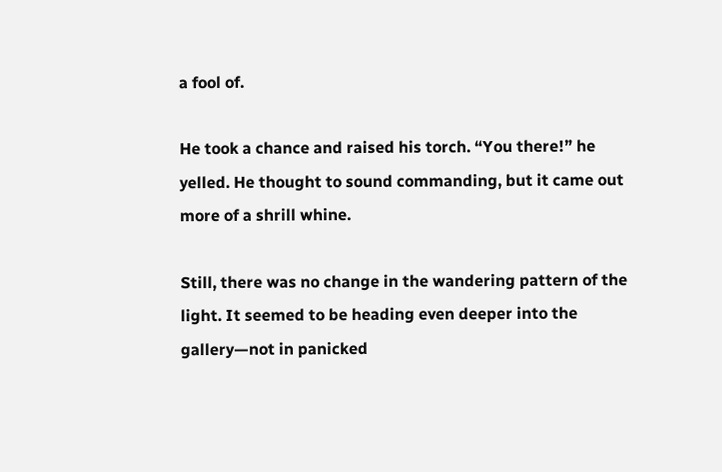a fool of.

He took a chance and raised his torch. “You there!” he yelled. He thought to sound commanding, but it came out more of a shrill whine.

Still, there was no change in the wandering pattern of the light. It seemed to be heading even deeper into the gallery—not in panicked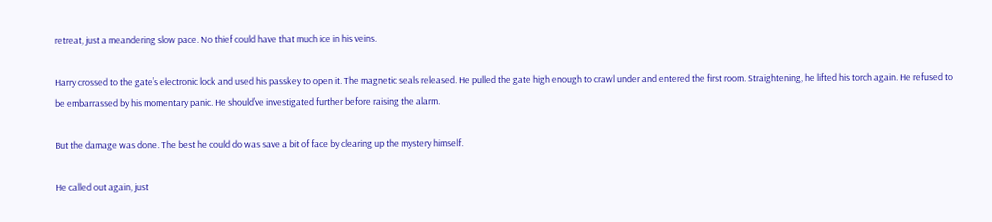retreat, just a meandering slow pace. No thief could have that much ice in his veins.

Harry crossed to the gate’s electronic lock and used his passkey to open it. The magnetic seals released. He pulled the gate high enough to crawl under and entered the first room. Straightening, he lifted his torch again. He refused to be embarrassed by his momentary panic. He should’ve investigated further before raising the alarm.

But the damage was done. The best he could do was save a bit of face by clearing up the mystery himself.

He called out again, just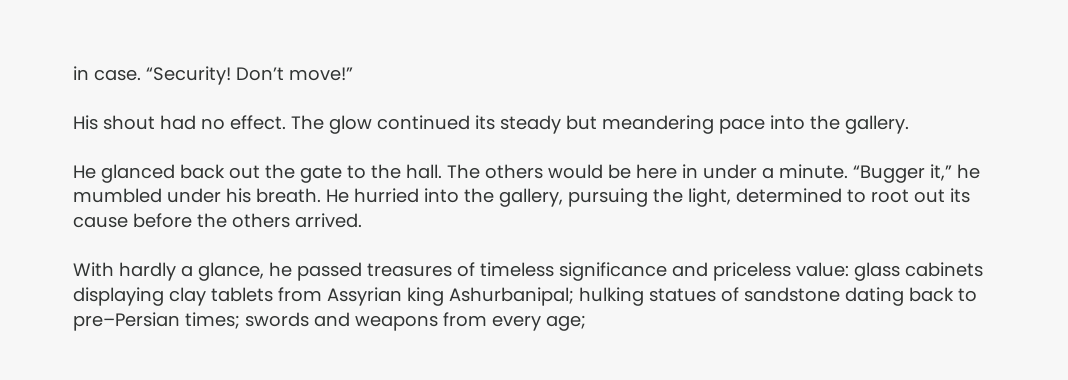in case. “Security! Don’t move!”

His shout had no effect. The glow continued its steady but meandering pace into the gallery.

He glanced back out the gate to the hall. The others would be here in under a minute. “Bugger it,” he mumbled under his breath. He hurried into the gallery, pursuing the light, determined to root out its cause before the others arrived.

With hardly a glance, he passed treasures of timeless significance and priceless value: glass cabinets displaying clay tablets from Assyrian king Ashurbanipal; hulking statues of sandstone dating back to pre–Persian times; swords and weapons from every age;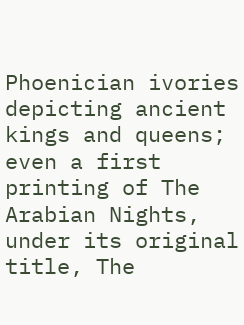Phoenician ivories depicting ancient kings and queens; even a first printing of The Arabian Nights, under its original title, The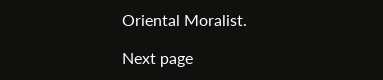Oriental Moralist.

Next page